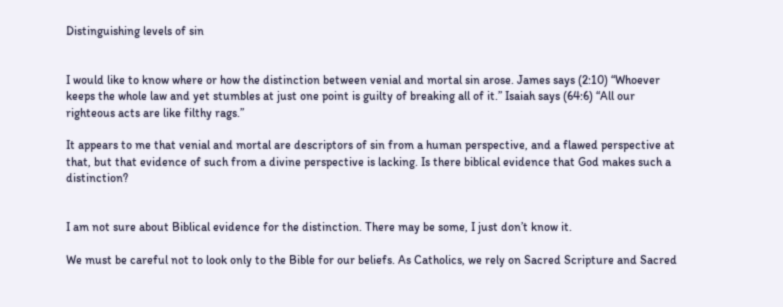Distinguishing levels of sin


I would like to know where or how the distinction between venial and mortal sin arose. James says (2:10) “Whoever keeps the whole law and yet stumbles at just one point is guilty of breaking all of it.” Isaiah says (64:6) “All our righteous acts are like filthy rags.”

It appears to me that venial and mortal are descriptors of sin from a human perspective, and a flawed perspective at that, but that evidence of such from a divine perspective is lacking. Is there biblical evidence that God makes such a distinction?


I am not sure about Biblical evidence for the distinction. There may be some, I just don’t know it.

We must be careful not to look only to the Bible for our beliefs. As Catholics, we rely on Sacred Scripture and Sacred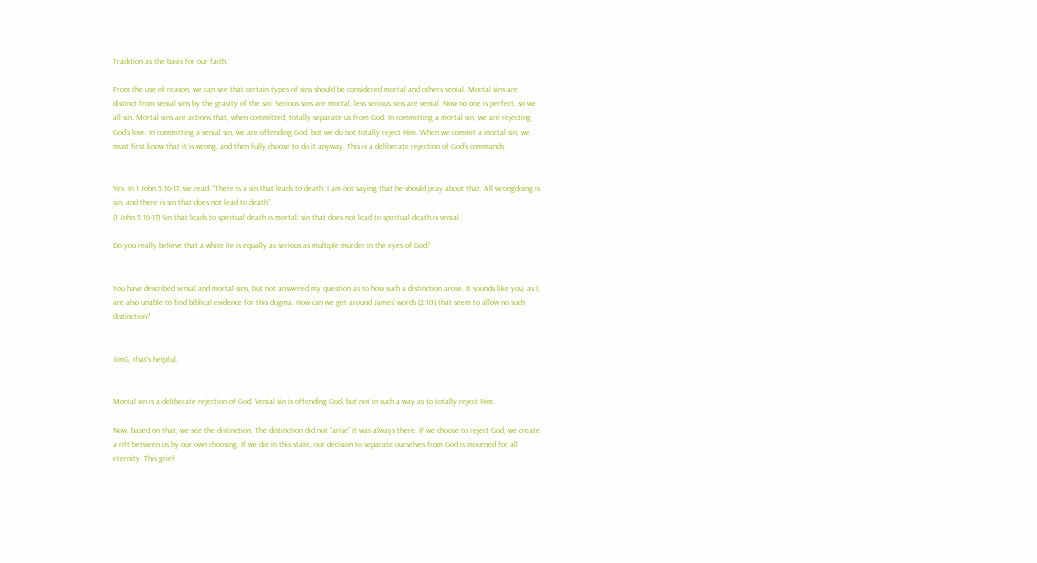Tradition as the basis for our faith.

From the use of reason, we can see that certain types of sins should be considered mortal and others venial. Mortal sins are distinct from venial sins by the gravity of the sin. Serious sins are mortal, less serious sins are venial. Now no one is perfect, so we all sin. Mortal sins are actions that, when committed, totally separate us from God. In committing a mortal sin, we are rejecting God’s love. In committing a venial sin, we are offending God, but we do not totally reject Him. When we commit a mortal sin, we must first know that it is wrong, and then fully choose to do it anyway. This is a deliberate rejection of God’s commands.


Yes. In 1 John 5:16-17, we read: “There is a sin that leads to death. I am not saying that he should pray about that. All wrongdoing is sin, and there is sin that does not lead to death”
(1 John 5:16-17) Sin that leads to spiritual death is mortal; sin that does not lead to spiritual death is venial.

Do you really believe that a white lie is equally as serious as multiple murder in the eyes of God?


You have described venial and mortal sins, but not answered my question as to how such a distinction arose. It sounds like you, as I, are also unable to find biblical evidence for this dogma. How can we get around James’ words (2:10) that seem to allow no such distinction?


JimG, that’s helpful.


Mortal sin is a deliberate rejection of God. Venial sin is offending God, but not in such a way as to totally reject Him.

Now, based on that, we see the distinction. The distinction did not “arise” it was always there. If we choose to reject God, we create a rift between us by our own choosing. If we die in this state, our decision to separate ourselves from God is mourned for all eternity. This grief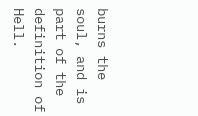burns the soul, and is part of the definition of Hell.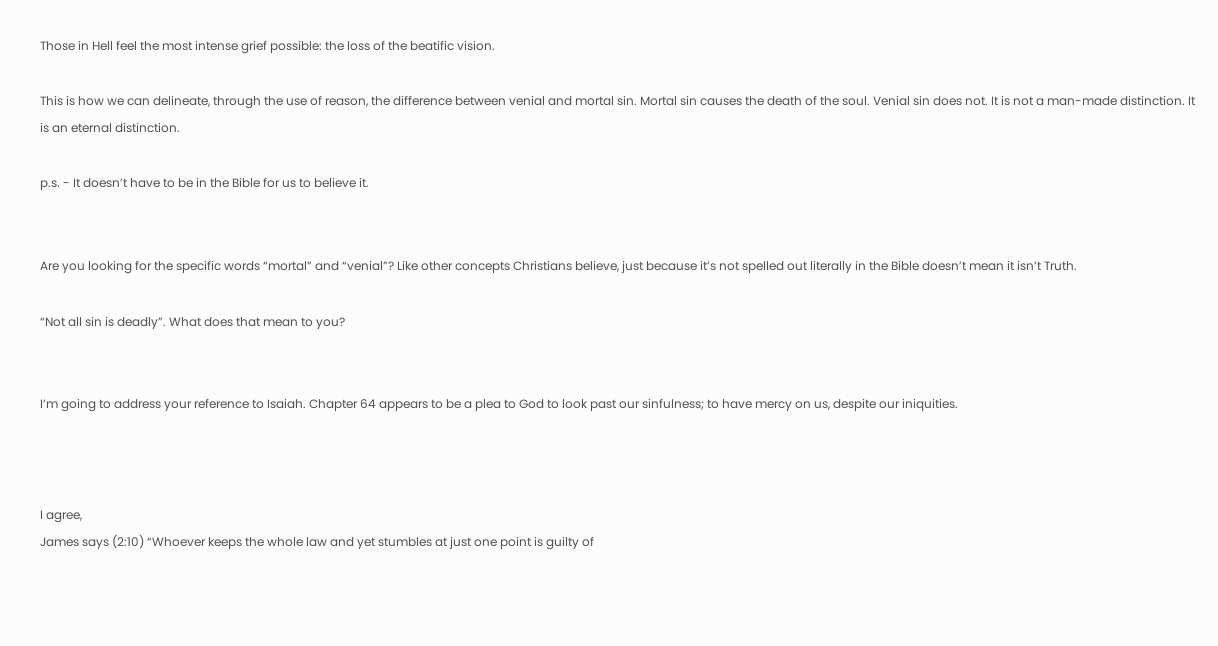Those in Hell feel the most intense grief possible: the loss of the beatific vision.

This is how we can delineate, through the use of reason, the difference between venial and mortal sin. Mortal sin causes the death of the soul. Venial sin does not. It is not a man-made distinction. It is an eternal distinction.

p.s. - It doesn’t have to be in the Bible for us to believe it.


Are you looking for the specific words “mortal” and “venial”? Like other concepts Christians believe, just because it’s not spelled out literally in the Bible doesn’t mean it isn’t Truth.

“Not all sin is deadly”. What does that mean to you?


I’m going to address your reference to Isaiah. Chapter 64 appears to be a plea to God to look past our sinfulness; to have mercy on us, despite our iniquities.



I agree,
James says (2:10) “Whoever keeps the whole law and yet stumbles at just one point is guilty of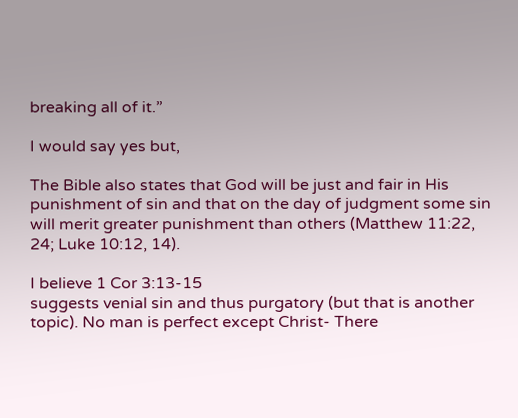breaking all of it.”

I would say yes but,

The Bible also states that God will be just and fair in His punishment of sin and that on the day of judgment some sin will merit greater punishment than others (Matthew 11:22, 24; Luke 10:12, 14).

I believe 1 Cor 3:13-15
suggests venial sin and thus purgatory (but that is another topic). No man is perfect except Christ- There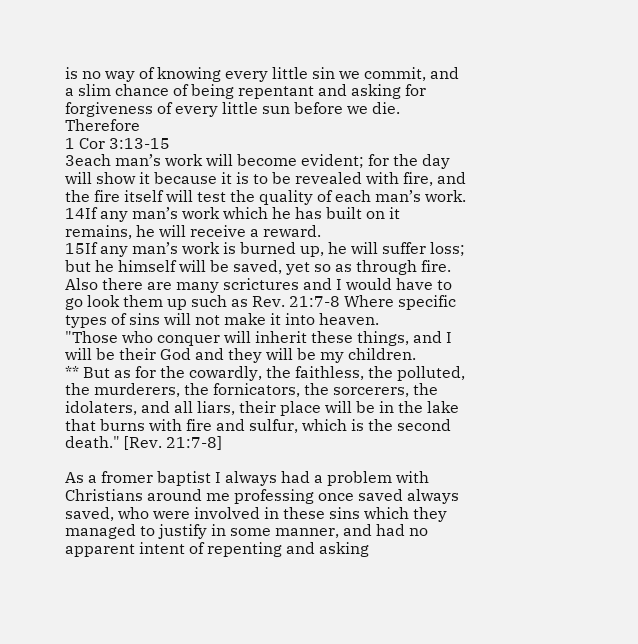is no way of knowing every little sin we commit, and a slim chance of being repentant and asking for forgiveness of every little sun before we die. Therefore
1 Cor 3:13-15
3each man’s work will become evident; for the day will show it because it is to be revealed with fire, and the fire itself will test the quality of each man’s work.
14If any man’s work which he has built on it remains, he will receive a reward.
15If any man’s work is burned up, he will suffer loss; but he himself will be saved, yet so as through fire.
Also there are many scrictures and I would have to go look them up such as Rev. 21:7-8 Where specific types of sins will not make it into heaven.
"Those who conquer will inherit these things, and I will be their God and they will be my children.
** But as for the cowardly, the faithless, the polluted, the murderers, the fornicators, the sorcerers, the idolaters, and all liars, their place will be in the lake that burns with fire and sulfur, which is the second death." [Rev. 21:7-8]

As a fromer baptist I always had a problem with Christians around me professing once saved always saved, who were involved in these sins which they managed to justify in some manner, and had no apparent intent of repenting and asking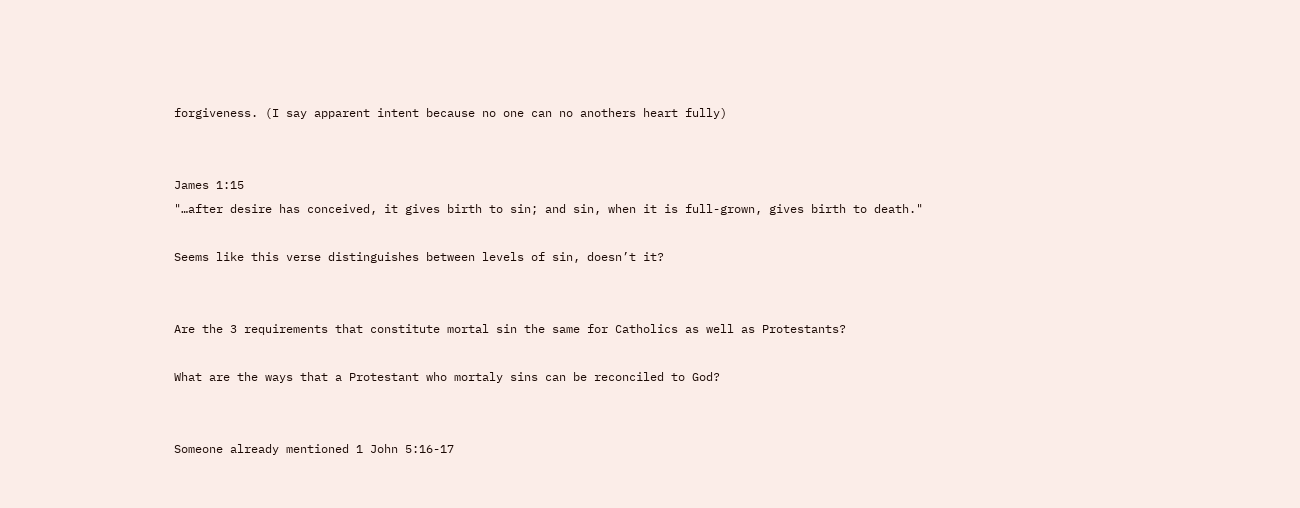forgiveness. (I say apparent intent because no one can no anothers heart fully)


James 1:15
"…after desire has conceived, it gives birth to sin; and sin, when it is full-grown, gives birth to death."

Seems like this verse distinguishes between levels of sin, doesn’t it?


Are the 3 requirements that constitute mortal sin the same for Catholics as well as Protestants?

What are the ways that a Protestant who mortaly sins can be reconciled to God?


Someone already mentioned 1 John 5:16-17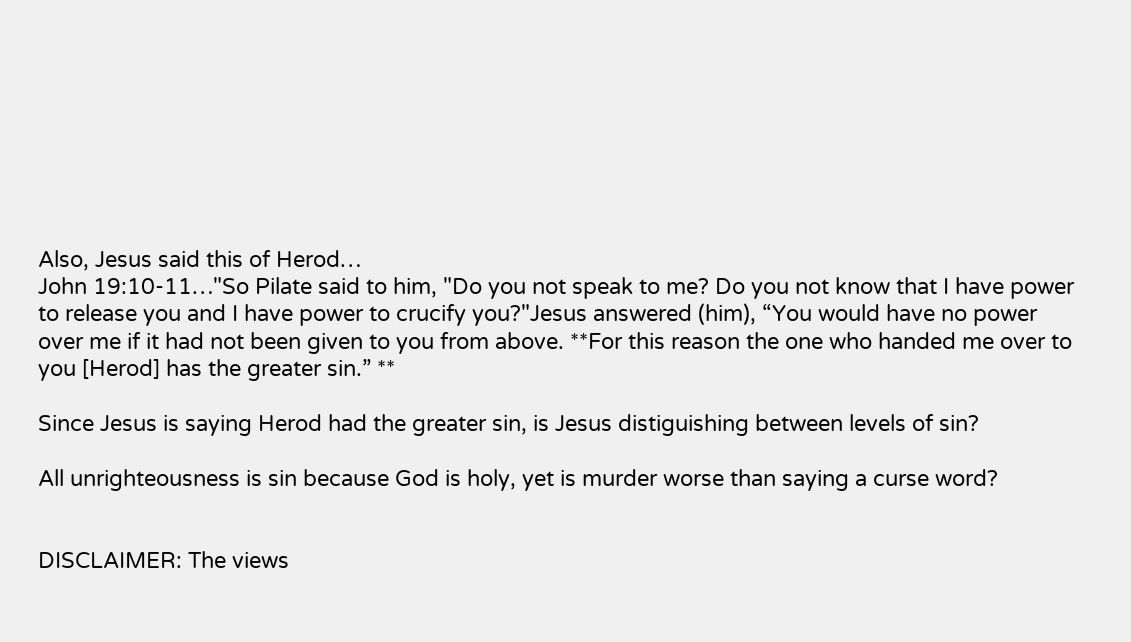Also, Jesus said this of Herod…
John 19:10-11…"So Pilate said to him, "Do you not speak to me? Do you not know that I have power to release you and I have power to crucify you?"Jesus answered (him), “You would have no power over me if it had not been given to you from above. **For this reason the one who handed me over to you [Herod] has the greater sin.” **

Since Jesus is saying Herod had the greater sin, is Jesus distiguishing between levels of sin?

All unrighteousness is sin because God is holy, yet is murder worse than saying a curse word?


DISCLAIMER: The views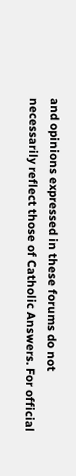and opinions expressed in these forums do not necessarily reflect those of Catholic Answers. For official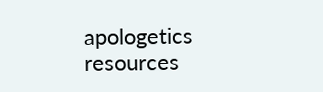apologetics resources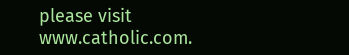please visit www.catholic.com.